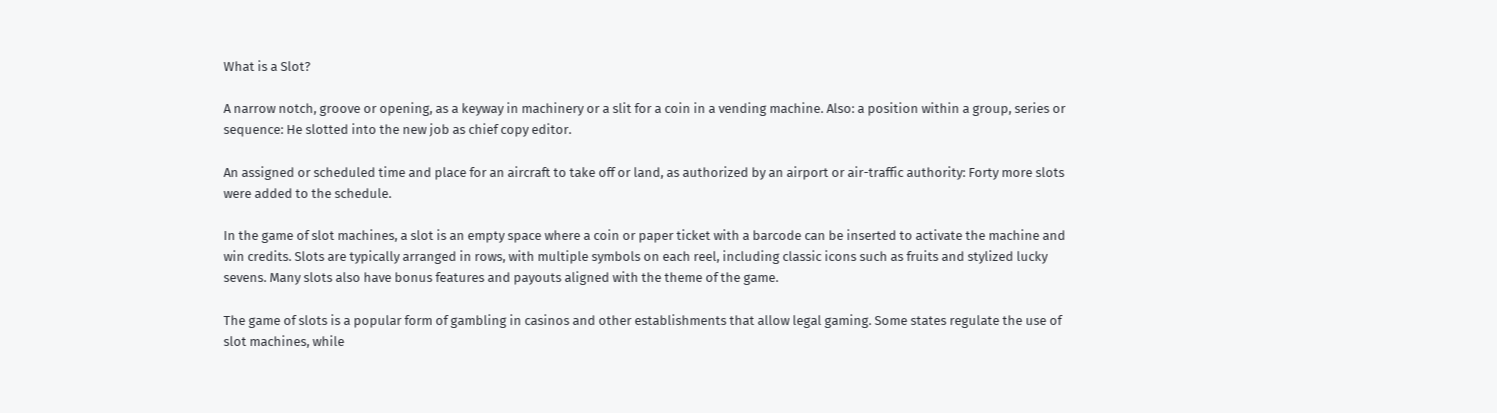What is a Slot?

A narrow notch, groove or opening, as a keyway in machinery or a slit for a coin in a vending machine. Also: a position within a group, series or sequence: He slotted into the new job as chief copy editor.

An assigned or scheduled time and place for an aircraft to take off or land, as authorized by an airport or air-traffic authority: Forty more slots were added to the schedule.

In the game of slot machines, a slot is an empty space where a coin or paper ticket with a barcode can be inserted to activate the machine and win credits. Slots are typically arranged in rows, with multiple symbols on each reel, including classic icons such as fruits and stylized lucky sevens. Many slots also have bonus features and payouts aligned with the theme of the game.

The game of slots is a popular form of gambling in casinos and other establishments that allow legal gaming. Some states regulate the use of slot machines, while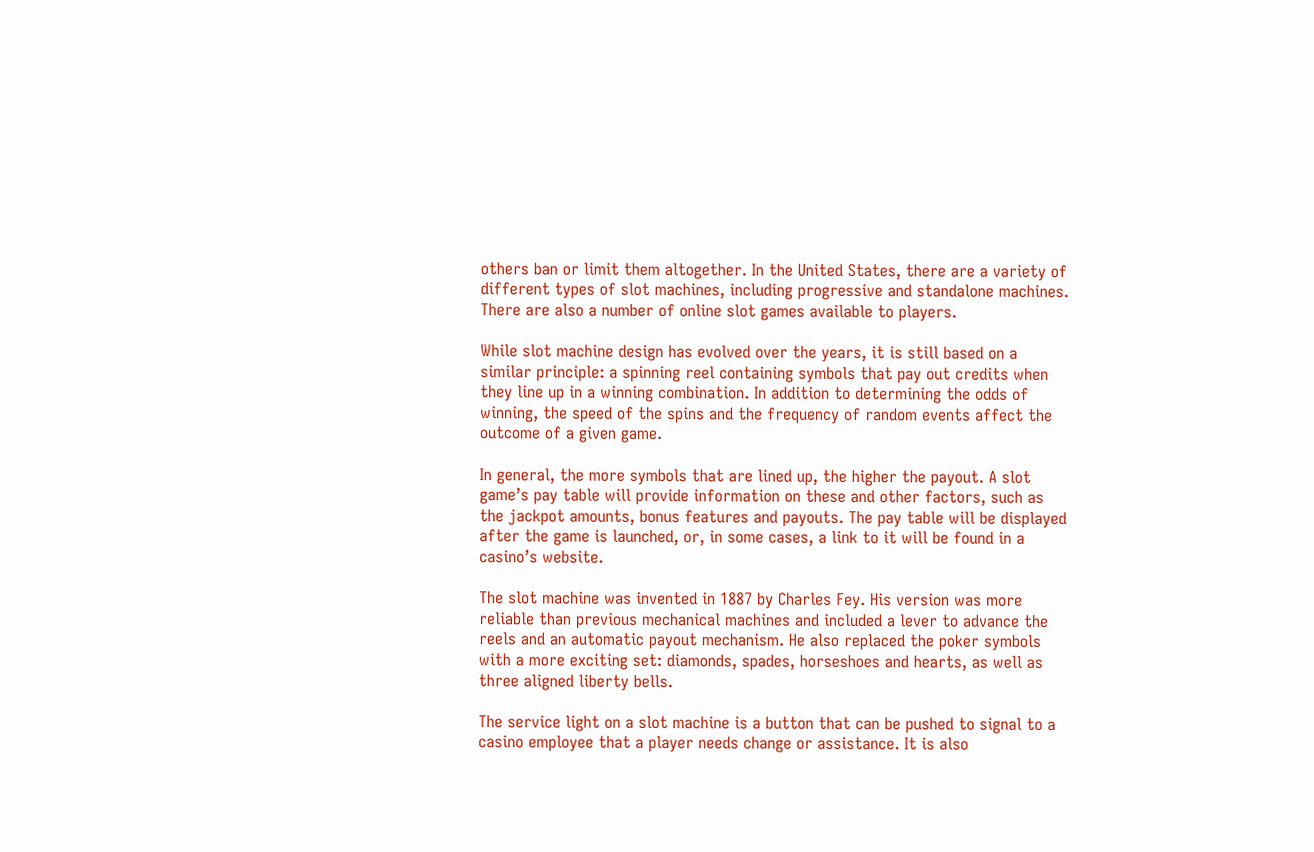others ban or limit them altogether. In the United States, there are a variety of different types of slot machines, including progressive and standalone machines. There are also a number of online slot games available to players.

While slot machine design has evolved over the years, it is still based on a similar principle: a spinning reel containing symbols that pay out credits when they line up in a winning combination. In addition to determining the odds of winning, the speed of the spins and the frequency of random events affect the outcome of a given game.

In general, the more symbols that are lined up, the higher the payout. A slot game’s pay table will provide information on these and other factors, such as the jackpot amounts, bonus features and payouts. The pay table will be displayed after the game is launched, or, in some cases, a link to it will be found in a casino’s website.

The slot machine was invented in 1887 by Charles Fey. His version was more reliable than previous mechanical machines and included a lever to advance the reels and an automatic payout mechanism. He also replaced the poker symbols with a more exciting set: diamonds, spades, horseshoes and hearts, as well as three aligned liberty bells.

The service light on a slot machine is a button that can be pushed to signal to a casino employee that a player needs change or assistance. It is also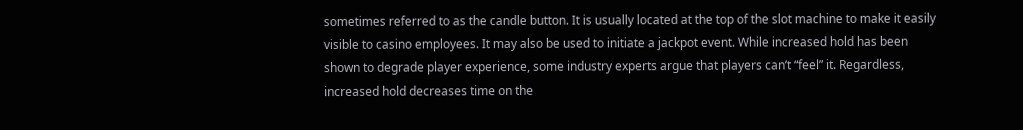sometimes referred to as the candle button. It is usually located at the top of the slot machine to make it easily visible to casino employees. It may also be used to initiate a jackpot event. While increased hold has been shown to degrade player experience, some industry experts argue that players can’t “feel” it. Regardless, increased hold decreases time on the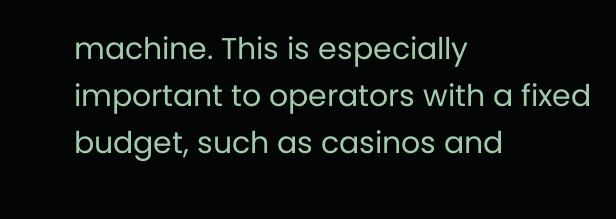machine. This is especially important to operators with a fixed budget, such as casinos and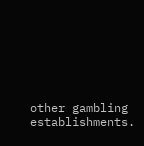other gambling establishments.